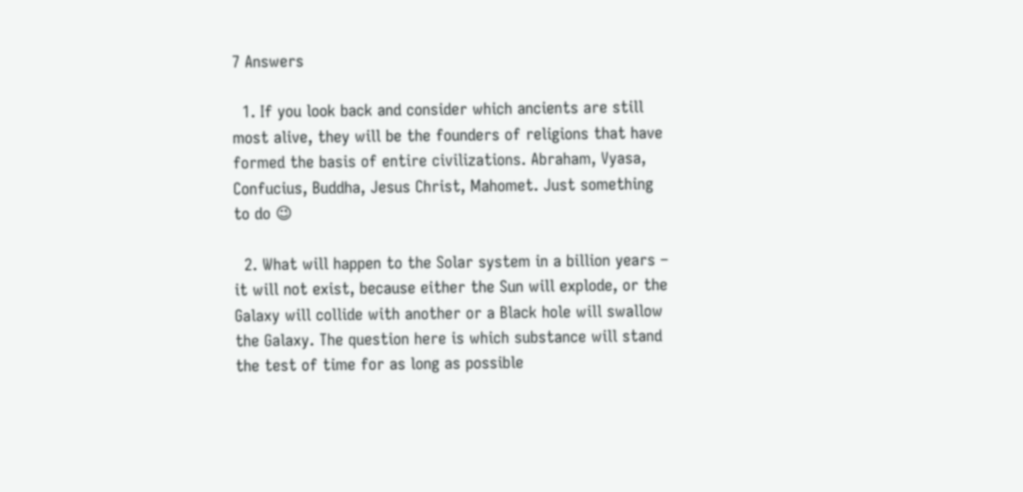7 Answers

  1. If you look back and consider which ancients are still most alive, they will be the founders of religions that have formed the basis of entire civilizations. Abraham, Vyasa, Confucius, Buddha, Jesus Christ, Mahomet. Just something to do 😉

  2. What will happen to the Solar system in a billion years – it will not exist, because either the Sun will explode, or the Galaxy will collide with another or a Black hole will swallow the Galaxy. The question here is which substance will stand the test of time for as long as possible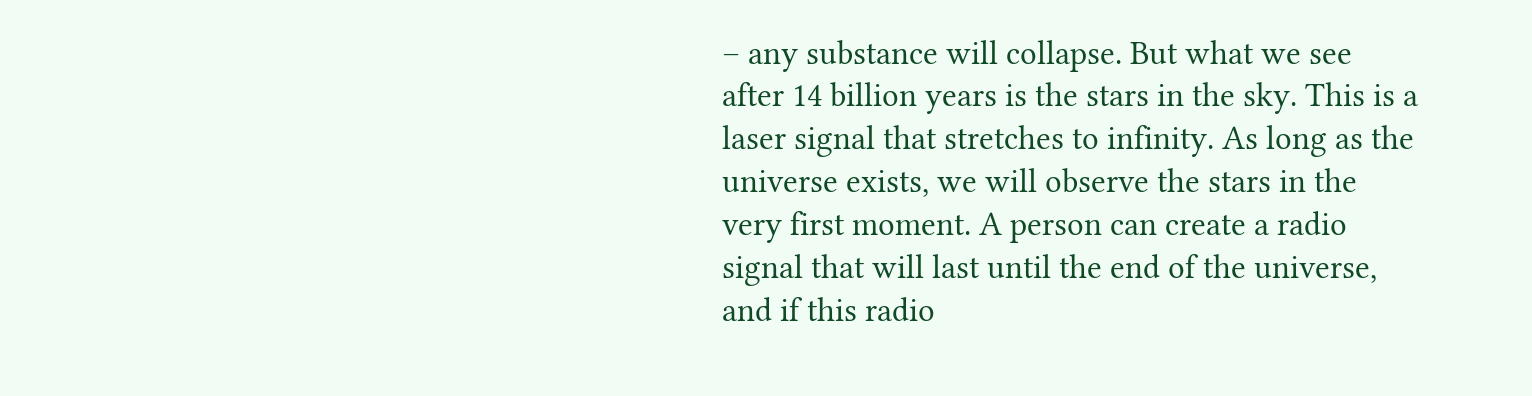– any substance will collapse. But what we see after 14 billion years is the stars in the sky. This is a laser signal that stretches to infinity. As long as the universe exists, we will observe the stars in the very first moment. A person can create a radio signal that will last until the end of the universe, and if this radio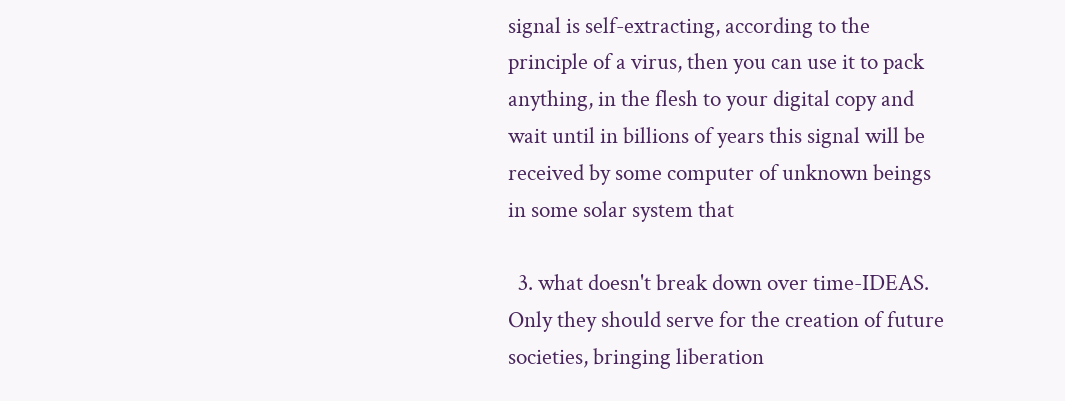signal is self-extracting, according to the principle of a virus, then you can use it to pack anything, in the flesh to your digital copy and wait until in billions of years this signal will be received by some computer of unknown beings in some solar system that

  3. what doesn't break down over time-IDEAS. Only they should serve for the creation of future societies, bringing liberation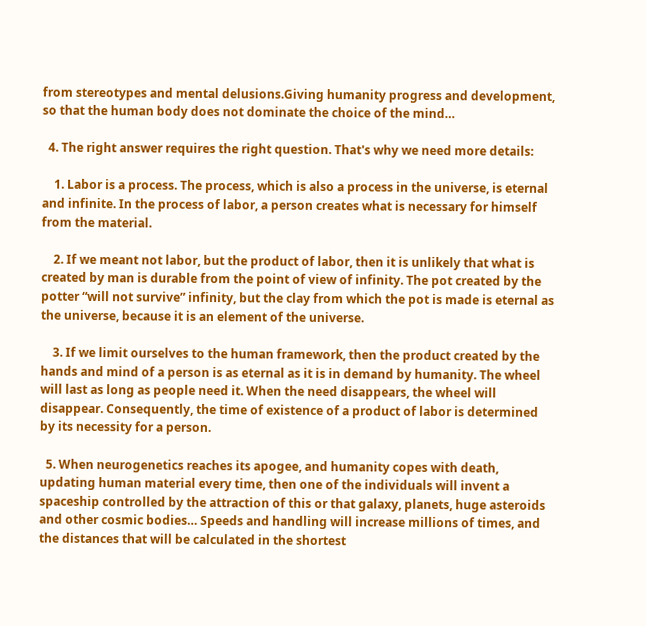from stereotypes and mental delusions.Giving humanity progress and development, so that the human body does not dominate the choice of the mind…

  4. The right answer requires the right question. That's why we need more details:

    1. Labor is a process. The process, which is also a process in the universe, is eternal and infinite. In the process of labor, a person creates what is necessary for himself from the material.

    2. If we meant not labor, but the product of labor, then it is unlikely that what is created by man is durable from the point of view of infinity. The pot created by the potter “will not survive” infinity, but the clay from which the pot is made is eternal as the universe, because it is an element of the universe.

    3. If we limit ourselves to the human framework, then the product created by the hands and mind of a person is as eternal as it is in demand by humanity. The wheel will last as long as people need it. When the need disappears, the wheel will disappear. Consequently, the time of existence of a product of labor is determined by its necessity for a person.

  5. When neurogenetics reaches its apogee, and humanity copes with death, updating human material every time, then one of the individuals will invent a spaceship controlled by the attraction of this or that galaxy, planets, huge asteroids and other cosmic bodies… Speeds and handling will increase millions of times, and the distances that will be calculated in the shortest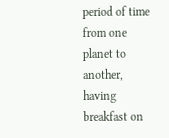period of time from one planet to another, having breakfast on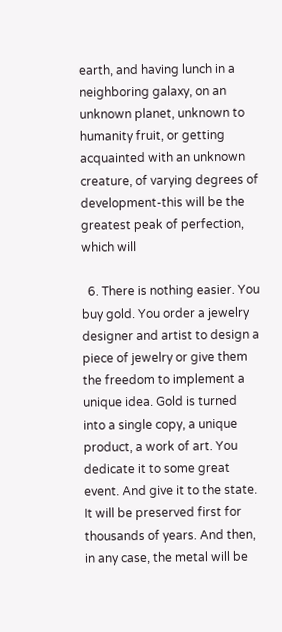earth, and having lunch in a neighboring galaxy, on an unknown planet, unknown to humanity fruit, or getting acquainted with an unknown creature, of varying degrees of development-this will be the greatest peak of perfection, which will

  6. There is nothing easier. You buy gold. You order a jewelry designer and artist to design a piece of jewelry or give them the freedom to implement a unique idea. Gold is turned into a single copy, a unique product, a work of art. You dedicate it to some great event. And give it to the state. It will be preserved first for thousands of years. And then, in any case, the metal will be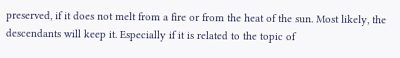preserved, if it does not melt from a fire or from the heat of the sun. Most likely, the descendants will keep it. Especially if it is related to the topic of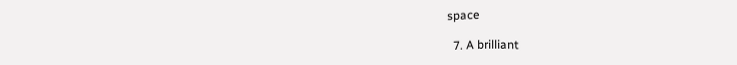space

  7. A brilliant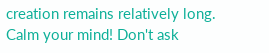creation remains relatively long. Calm your mind! Don't ask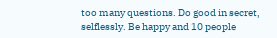too many questions. Do good in secret, selflessly. Be happy and 10 people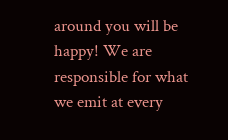around you will be happy! We are responsible for what we emit at every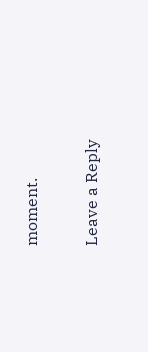moment.

Leave a Reply